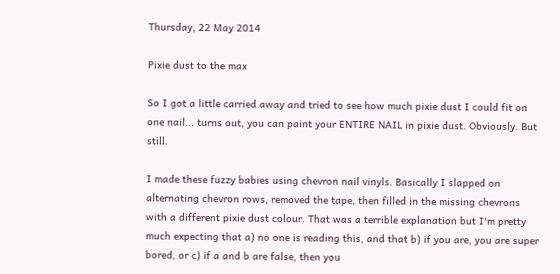Thursday, 22 May 2014

Pixie dust to the max

So I got a little carried away and tried to see how much pixie dust I could fit on one nail... turns out, you can paint your ENTIRE NAIL in pixie dust. Obviously. But still.

I made these fuzzy babies using chevron nail vinyls. Basically I slapped on alternating chevron rows, removed the tape, then filled in the missing chevrons with a different pixie dust colour. That was a terrible explanation but I'm pretty much expecting that a) no one is reading this, and that b) if you are, you are super bored, or c) if a and b are false, then you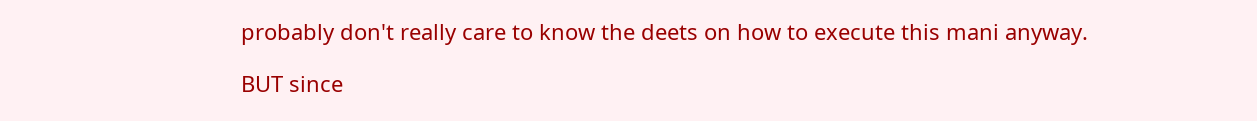probably don't really care to know the deets on how to execute this mani anyway.

BUT since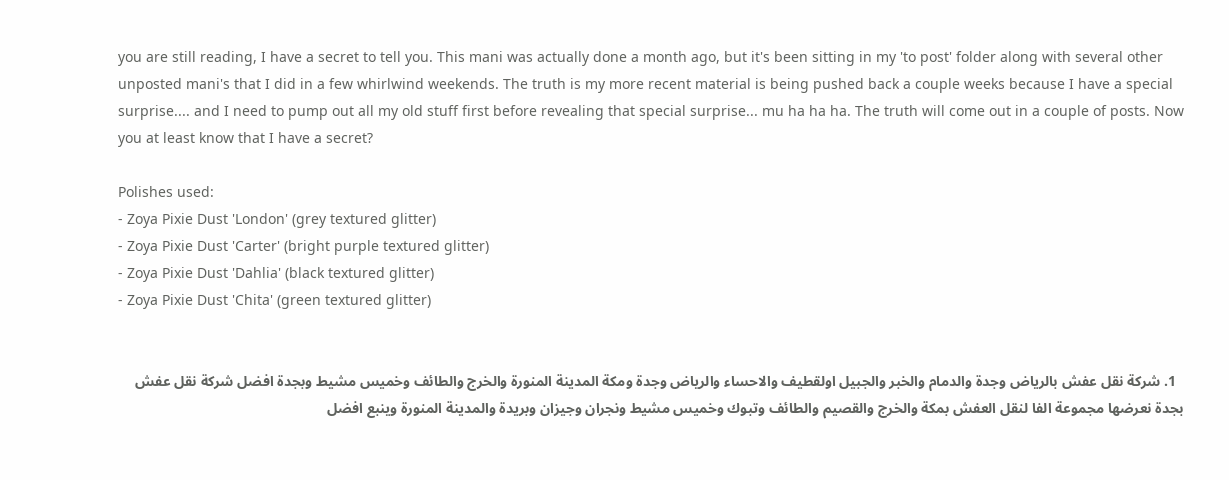you are still reading, I have a secret to tell you. This mani was actually done a month ago, but it's been sitting in my 'to post' folder along with several other unposted mani's that I did in a few whirlwind weekends. The truth is my more recent material is being pushed back a couple weeks because I have a special surprise.... and I need to pump out all my old stuff first before revealing that special surprise... mu ha ha ha. The truth will come out in a couple of posts. Now you at least know that I have a secret?

Polishes used:
- Zoya Pixie Dust 'London' (grey textured glitter)
- Zoya Pixie Dust 'Carter' (bright purple textured glitter)
- Zoya Pixie Dust 'Dahlia' (black textured glitter)
- Zoya Pixie Dust 'Chita' (green textured glitter)


  1. شركة نقل عفش بالرياض وجدة والدمام والخبر والجبيل اولقطيف والاحساء والرياض وجدة ومكة المدينة المنورة والخرج والطائف وخميس مشيط وبجدة افضل شركة نقل عفش بجدة نعرضها مجموعة الفا لنقل العفش بمكة والخرج والقصيم والطائف وتبوك وخميس مشيط ونجران وجيزان وبريدة والمدينة المنورة وينبع افضل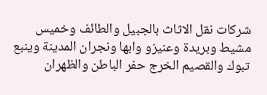شركات نقل الاثاث بالجبيل والطائف وخميس مشيط وبريدة وعنيزو وابها ونجران المدينة وينبع تبوك والقصيم الخرج حفر الباطن والظهران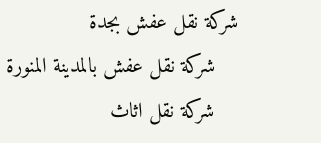شركة نقل عفش بجدة
    شركة نقل عفش بالمدينة المنورة
    شركة نقل اثاث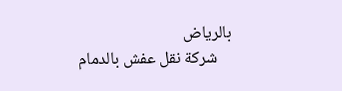بالرياض
    شركة نقل عفش بالدمام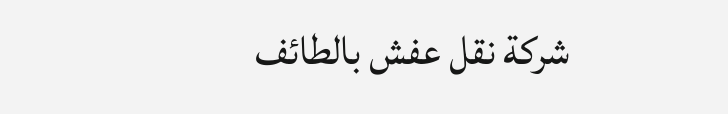شركة نقل عفش بالطائف